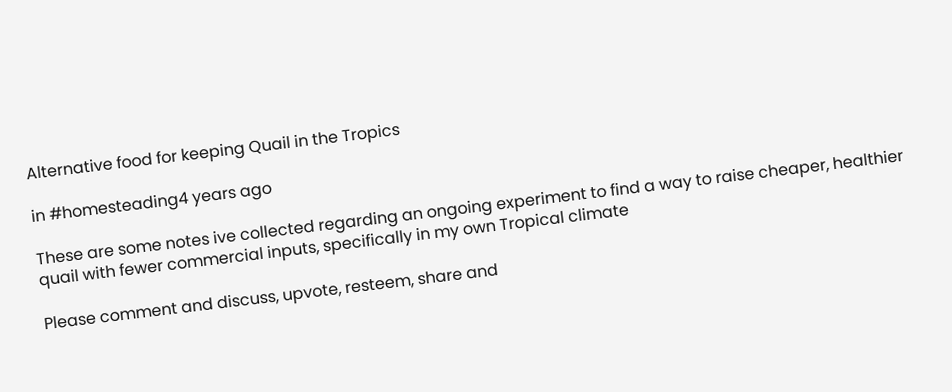Alternative food for keeping Quail in the Tropics

in #homesteading4 years ago

These are some notes ive collected regarding an ongoing experiment to find a way to raise cheaper, healthier quail with fewer commercial inputs, specifically in my own Tropical climate

Please comment and discuss, upvote, resteem, share and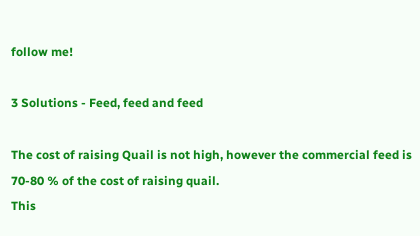follow me!

3 Solutions - Feed, feed and feed

The cost of raising Quail is not high, however the commercial feed is 70-80 % of the cost of raising quail.
This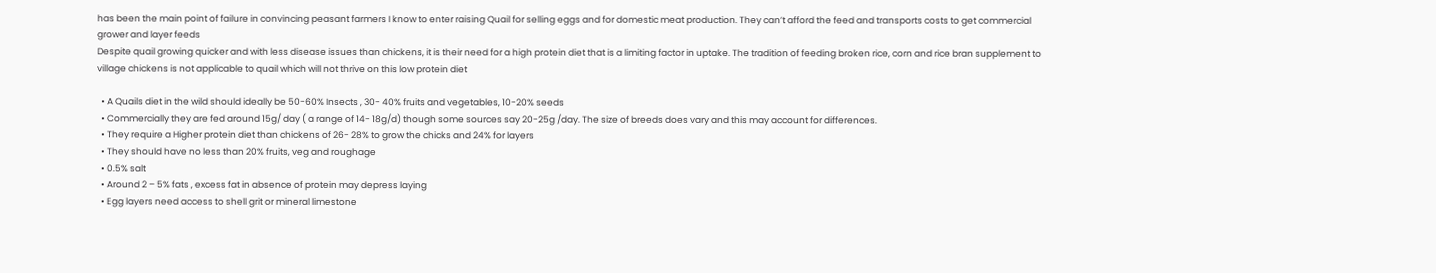has been the main point of failure in convincing peasant farmers I know to enter raising Quail for selling eggs and for domestic meat production. They can’t afford the feed and transports costs to get commercial grower and layer feeds
Despite quail growing quicker and with less disease issues than chickens, it is their need for a high protein diet that is a limiting factor in uptake. The tradition of feeding broken rice, corn and rice bran supplement to village chickens is not applicable to quail which will not thrive on this low protein diet

  • A Quails diet in the wild should ideally be 50-60% Insects , 30- 40% fruits and vegetables, 10-20% seeds
  • Commercially they are fed around 15g/ day ( a range of 14- 18g/d) though some sources say 20-25g /day. The size of breeds does vary and this may account for differences.
  • They require a Higher protein diet than chickens of 26- 28% to grow the chicks and 24% for layers
  • They should have no less than 20% fruits, veg and roughage
  • 0.5% salt
  • Around 2 – 5% fats , excess fat in absence of protein may depress laying
  • Egg layers need access to shell grit or mineral limestone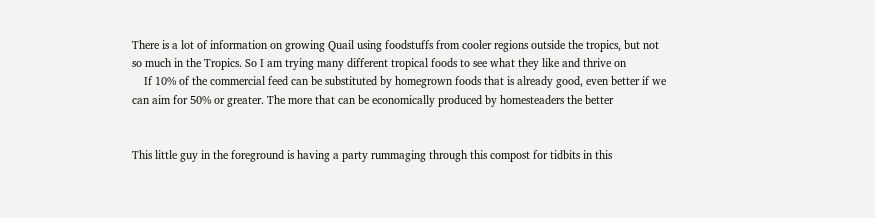There is a lot of information on growing Quail using foodstuffs from cooler regions outside the tropics, but not so much in the Tropics. So I am trying many different tropical foods to see what they like and thrive on
    If 10% of the commercial feed can be substituted by homegrown foods that is already good, even better if we can aim for 50% or greater. The more that can be economically produced by homesteaders the better


This little guy in the foreground is having a party rummaging through this compost for tidbits in this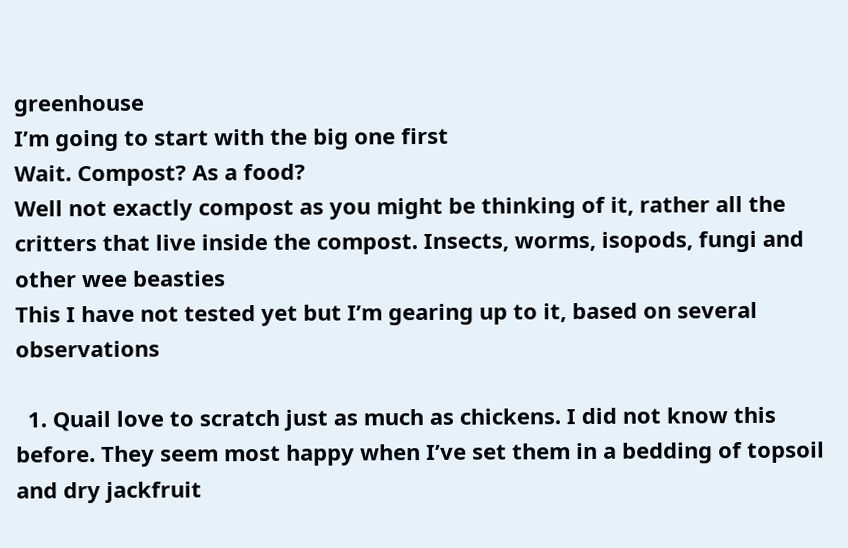greenhouse
I’m going to start with the big one first
Wait. Compost? As a food?
Well not exactly compost as you might be thinking of it, rather all the critters that live inside the compost. Insects, worms, isopods, fungi and other wee beasties
This I have not tested yet but I’m gearing up to it, based on several observations

  1. Quail love to scratch just as much as chickens. I did not know this before. They seem most happy when I’ve set them in a bedding of topsoil and dry jackfruit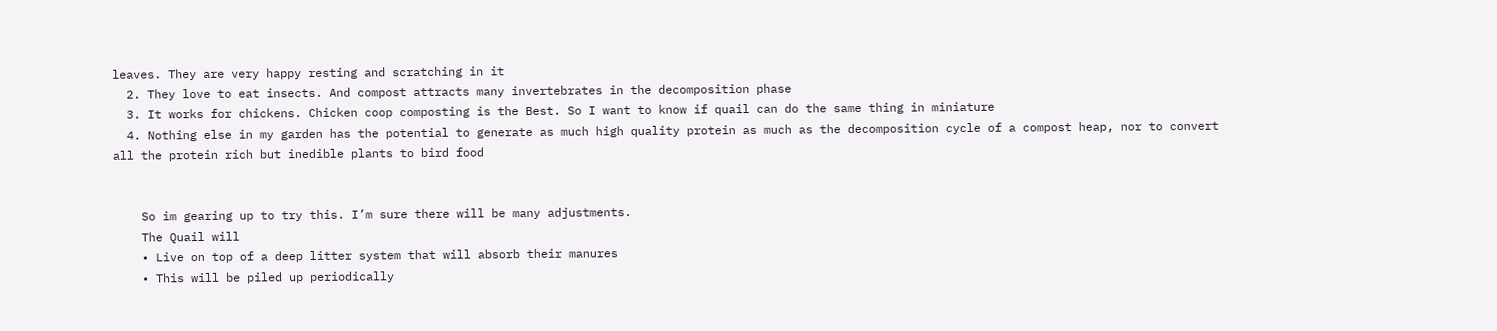leaves. They are very happy resting and scratching in it
  2. They love to eat insects. And compost attracts many invertebrates in the decomposition phase
  3. It works for chickens. Chicken coop composting is the Best. So I want to know if quail can do the same thing in miniature
  4. Nothing else in my garden has the potential to generate as much high quality protein as much as the decomposition cycle of a compost heap, nor to convert all the protein rich but inedible plants to bird food


    So im gearing up to try this. I’m sure there will be many adjustments.
    The Quail will
    • Live on top of a deep litter system that will absorb their manures
    • This will be piled up periodically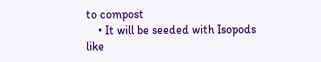to compost
    • It will be seeded with Isopods like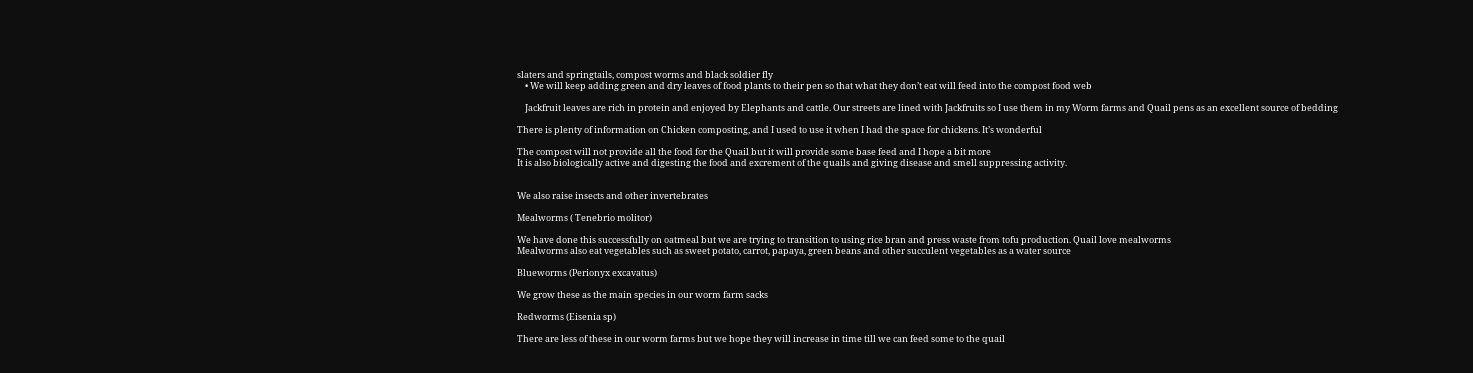slaters and springtails, compost worms and black soldier fly
    • We will keep adding green and dry leaves of food plants to their pen so that what they don’t eat will feed into the compost food web

    Jackfruit leaves are rich in protein and enjoyed by Elephants and cattle. Our streets are lined with Jackfruits so I use them in my Worm farms and Quail pens as an excellent source of bedding

There is plenty of information on Chicken composting, and I used to use it when I had the space for chickens. It’s wonderful

The compost will not provide all the food for the Quail but it will provide some base feed and I hope a bit more
It is also biologically active and digesting the food and excrement of the quails and giving disease and smell suppressing activity.


We also raise insects and other invertebrates

Mealworms ( Tenebrio molitor)

We have done this successfully on oatmeal but we are trying to transition to using rice bran and press waste from tofu production. Quail love mealworms
Mealworms also eat vegetables such as sweet potato, carrot, papaya, green beans and other succulent vegetables as a water source

Blueworms (Perionyx excavatus)

We grow these as the main species in our worm farm sacks

Redworms (Eisenia sp)

There are less of these in our worm farms but we hope they will increase in time till we can feed some to the quail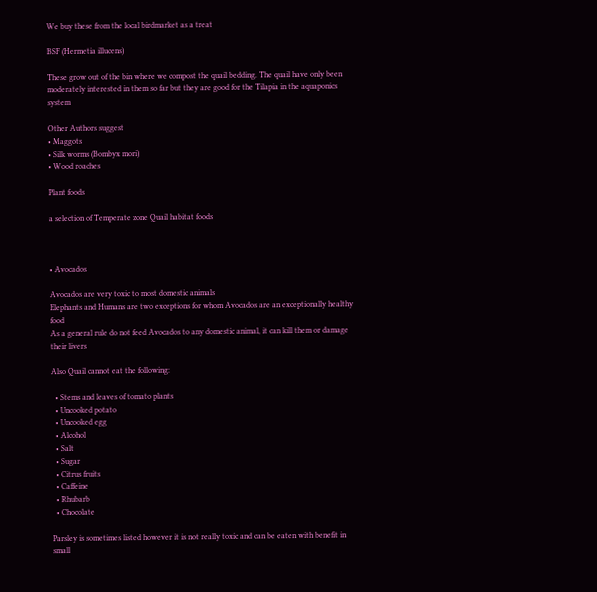We buy these from the local birdmarket as a treat

BSF (Hermetia illucens)

These grow out of the bin where we compost the quail bedding. The quail have only been moderately interested in them so far but they are good for the Tilapia in the aquaponics system

Other Authors suggest
• Maggots
• Silk worms (Bombyx mori)
• Wood roaches

Plant foods

a selection of Temperate zone Quail habitat foods



• Avocados

Avocados are very toxic to most domestic animals
Elephants and Humans are two exceptions for whom Avocados are an exceptionally healthy food
As a general rule do not feed Avocados to any domestic animal, it can kill them or damage their livers

Also Quail cannot eat the following:

  • Stems and leaves of tomato plants
  • Uncooked potato
  • Uncooked egg
  • Alcohol
  • Salt
  • Sugar
  • Citrus fruits
  • Caffeine
  • Rhubarb
  • Chocolate

Parsley is sometimes listed however it is not really toxic and can be eaten with benefit in small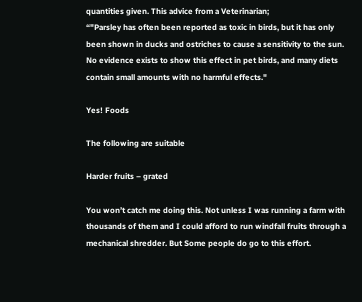quantities given. This advice from a Veterinarian;
“"Parsley has often been reported as toxic in birds, but it has only been shown in ducks and ostriches to cause a sensitivity to the sun. No evidence exists to show this effect in pet birds, and many diets contain small amounts with no harmful effects."

Yes! Foods

The following are suitable

Harder fruits – grated

You won’t catch me doing this. Not unless I was running a farm with thousands of them and I could afford to run windfall fruits through a mechanical shredder. But Some people do go to this effort.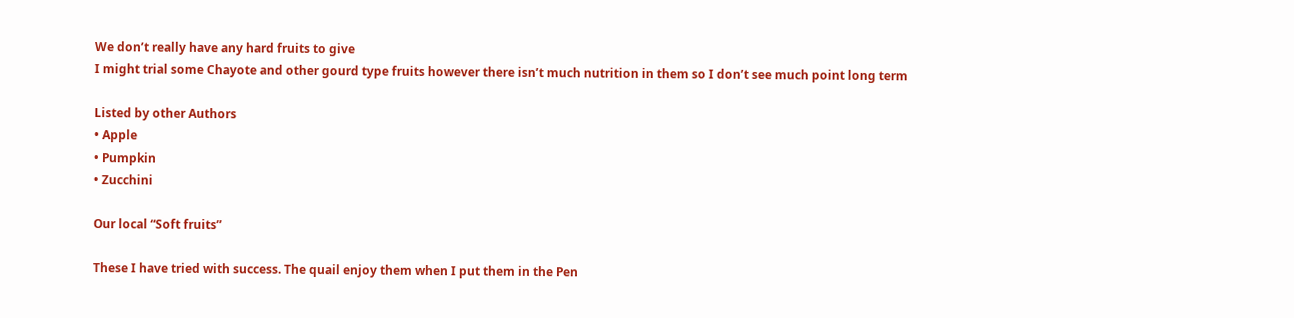We don’t really have any hard fruits to give
I might trial some Chayote and other gourd type fruits however there isn’t much nutrition in them so I don’t see much point long term

Listed by other Authors
• Apple
• Pumpkin
• Zucchini

Our local “Soft fruits”

These I have tried with success. The quail enjoy them when I put them in the Pen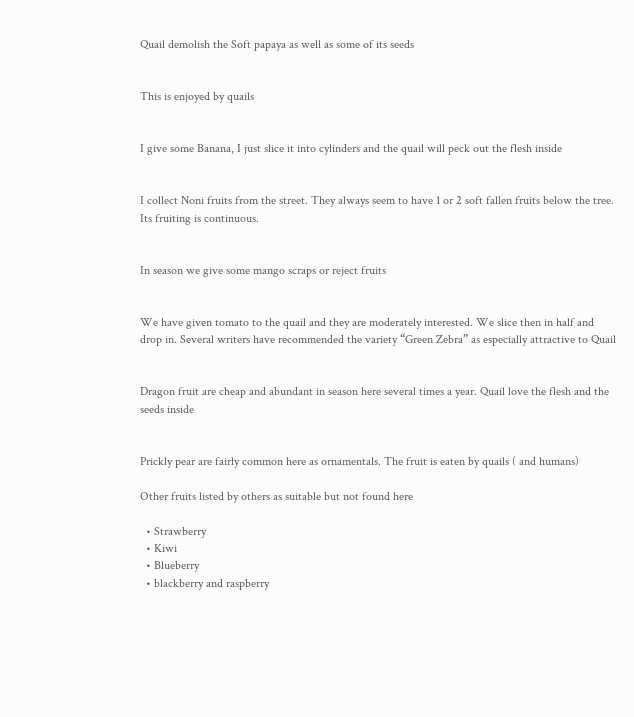Quail demolish the Soft papaya as well as some of its seeds


This is enjoyed by quails


I give some Banana, I just slice it into cylinders and the quail will peck out the flesh inside


I collect Noni fruits from the street. They always seem to have 1 or 2 soft fallen fruits below the tree. Its fruiting is continuous.


In season we give some mango scraps or reject fruits


We have given tomato to the quail and they are moderately interested. We slice then in half and drop in. Several writers have recommended the variety “Green Zebra” as especially attractive to Quail


Dragon fruit are cheap and abundant in season here several times a year. Quail love the flesh and the seeds inside


Prickly pear are fairly common here as ornamentals. The fruit is eaten by quails ( and humans)

Other fruits listed by others as suitable but not found here

  • Strawberry
  • Kiwi
  • Blueberry
  • blackberry and raspberry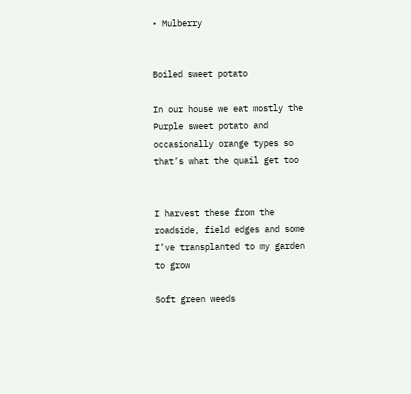• Mulberry


Boiled sweet potato

In our house we eat mostly the Purple sweet potato and occasionally orange types so that’s what the quail get too


I harvest these from the roadside, field edges and some I’ve transplanted to my garden to grow

Soft green weeds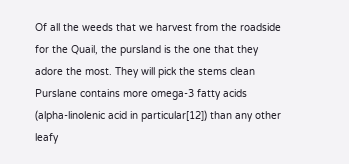Of all the weeds that we harvest from the roadside for the Quail, the pursland is the one that they adore the most. They will pick the stems clean
Purslane contains more omega-3 fatty acids (alpha-linolenic acid in particular[12]) than any other leafy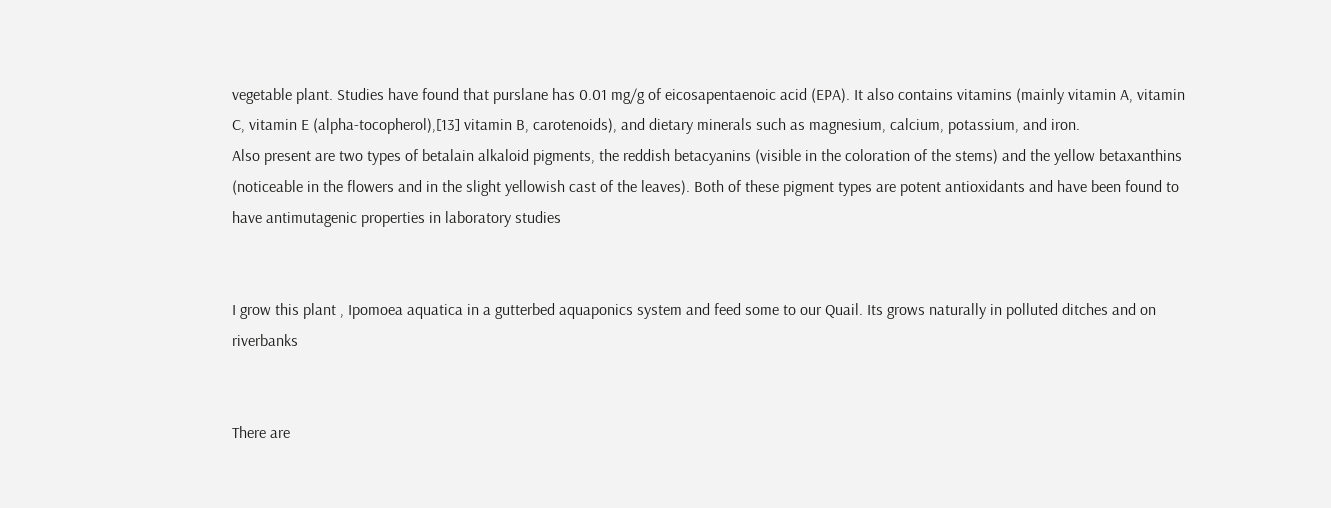vegetable plant. Studies have found that purslane has 0.01 mg/g of eicosapentaenoic acid (EPA). It also contains vitamins (mainly vitamin A, vitamin C, vitamin E (alpha-tocopherol),[13] vitamin B, carotenoids), and dietary minerals such as magnesium, calcium, potassium, and iron.
Also present are two types of betalain alkaloid pigments, the reddish betacyanins (visible in the coloration of the stems) and the yellow betaxanthins (noticeable in the flowers and in the slight yellowish cast of the leaves). Both of these pigment types are potent antioxidants and have been found to have antimutagenic properties in laboratory studies


I grow this plant , Ipomoea aquatica in a gutterbed aquaponics system and feed some to our Quail. Its grows naturally in polluted ditches and on riverbanks


There are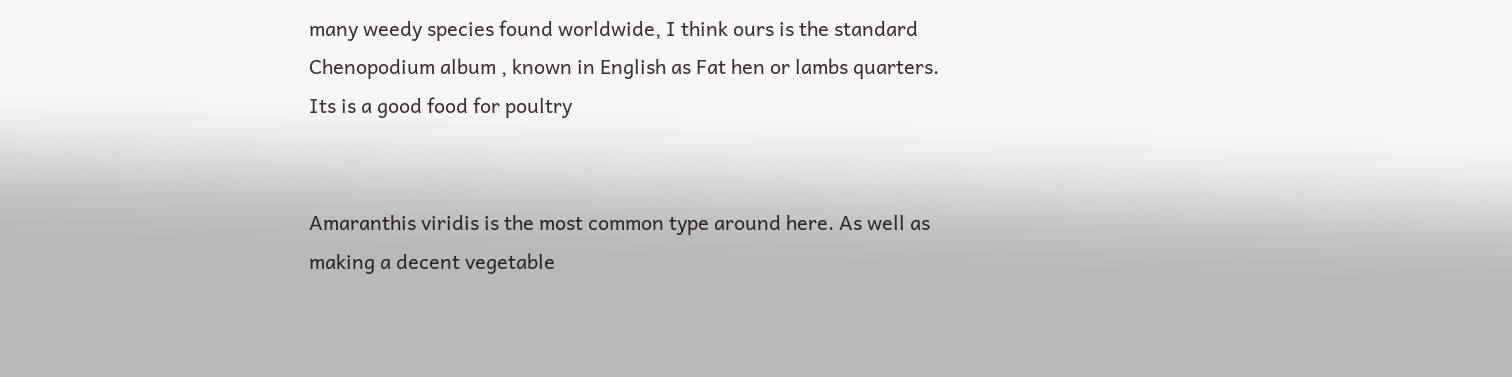many weedy species found worldwide, I think ours is the standard Chenopodium album , known in English as Fat hen or lambs quarters. Its is a good food for poultry


Amaranthis viridis is the most common type around here. As well as making a decent vegetable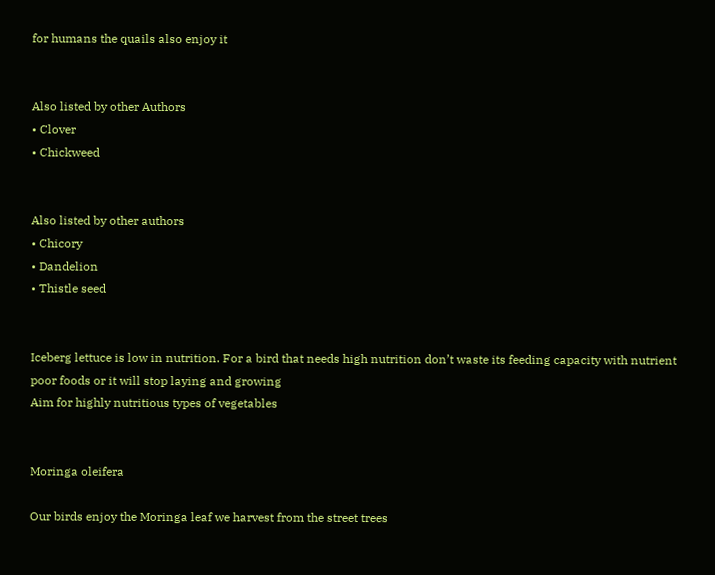for humans the quails also enjoy it


Also listed by other Authors
• Clover
• Chickweed


Also listed by other authors
• Chicory
• Dandelion
• Thistle seed


Iceberg lettuce is low in nutrition. For a bird that needs high nutrition don’t waste its feeding capacity with nutrient poor foods or it will stop laying and growing
Aim for highly nutritious types of vegetables


Moringa oleifera

Our birds enjoy the Moringa leaf we harvest from the street trees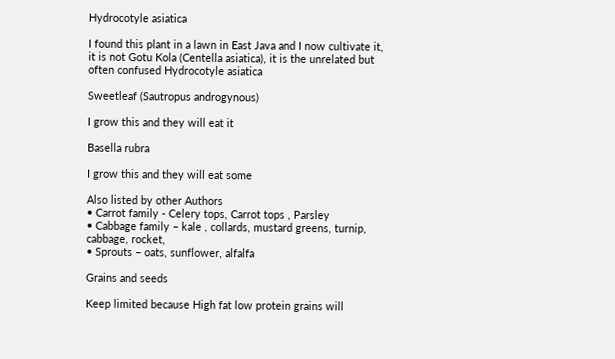Hydrocotyle asiatica

I found this plant in a lawn in East Java and I now cultivate it, it is not Gotu Kola (Centella asiatica), it is the unrelated but often confused Hydrocotyle asiatica

Sweetleaf (Sautropus androgynous)

I grow this and they will eat it

Basella rubra

I grow this and they will eat some

Also listed by other Authors
• Carrot family - Celery tops, Carrot tops , Parsley
• Cabbage family – kale , collards, mustard greens, turnip, cabbage, rocket,
• Sprouts – oats, sunflower, alfalfa

Grains and seeds

Keep limited because High fat low protein grains will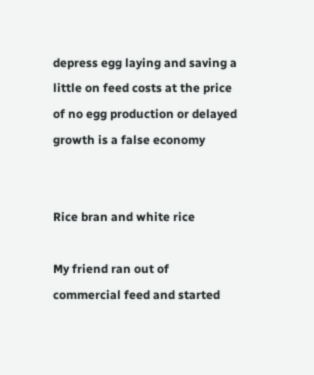depress egg laying and saving a little on feed costs at the price of no egg production or delayed growth is a false economy


Rice bran and white rice

My friend ran out of commercial feed and started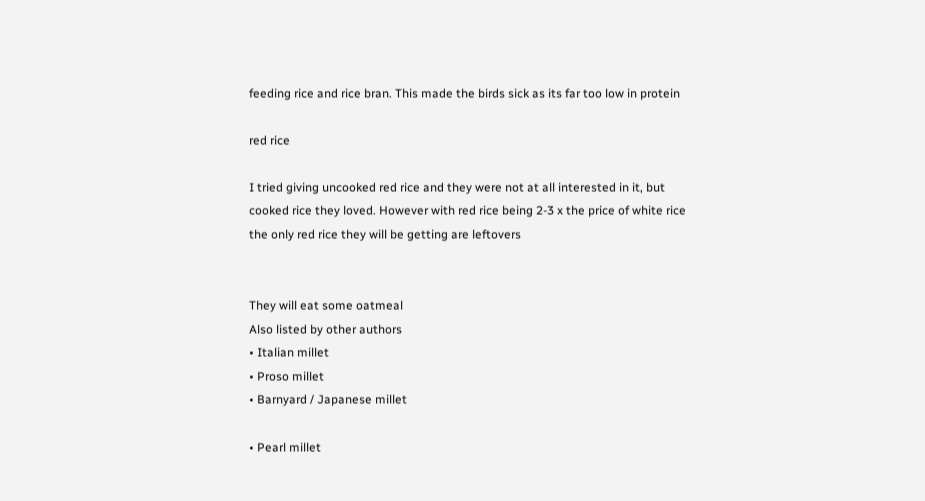feeding rice and rice bran. This made the birds sick as its far too low in protein

red rice

I tried giving uncooked red rice and they were not at all interested in it, but cooked rice they loved. However with red rice being 2-3 x the price of white rice the only red rice they will be getting are leftovers


They will eat some oatmeal
Also listed by other authors
• Italian millet
• Proso millet
• Barnyard / Japanese millet

• Pearl millet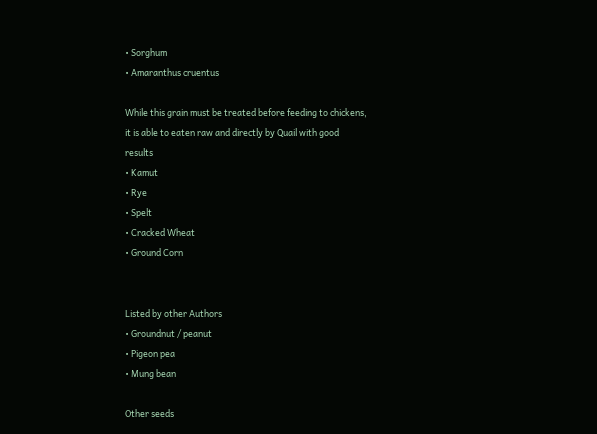• Sorghum
• Amaranthus cruentus

While this grain must be treated before feeding to chickens, it is able to eaten raw and directly by Quail with good results
• Kamut
• Rye
• Spelt
• Cracked Wheat
• Ground Corn


Listed by other Authors
• Groundnut / peanut
• Pigeon pea
• Mung bean

Other seeds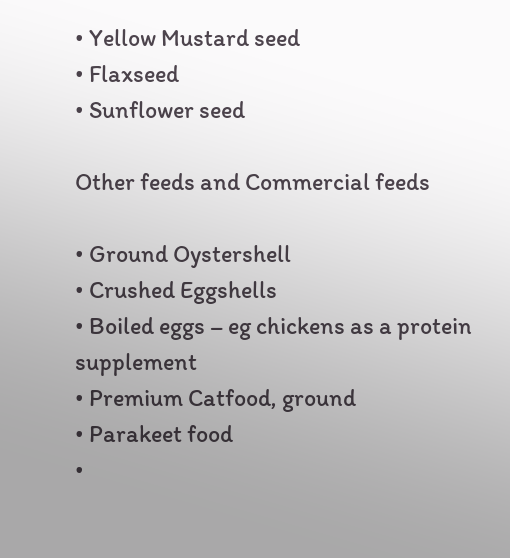• Yellow Mustard seed
• Flaxseed
• Sunflower seed

Other feeds and Commercial feeds

• Ground Oystershell
• Crushed Eggshells
• Boiled eggs – eg chickens as a protein supplement
• Premium Catfood, ground
• Parakeet food
•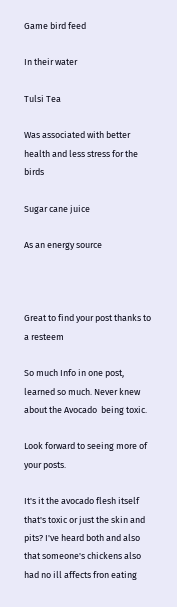Game bird feed

In their water

Tulsi Tea

Was associated with better health and less stress for the birds

Sugar cane juice

As an energy source



Great to find your post thanks to a resteem

So much Info in one post, learned so much. Never knew about the Avocado  being toxic.

Look forward to seeing more of your posts.

It's it the avocado flesh itself that's toxic or just the skin and pits? I've heard both and also that someone's chickens also had no ill affects fron eating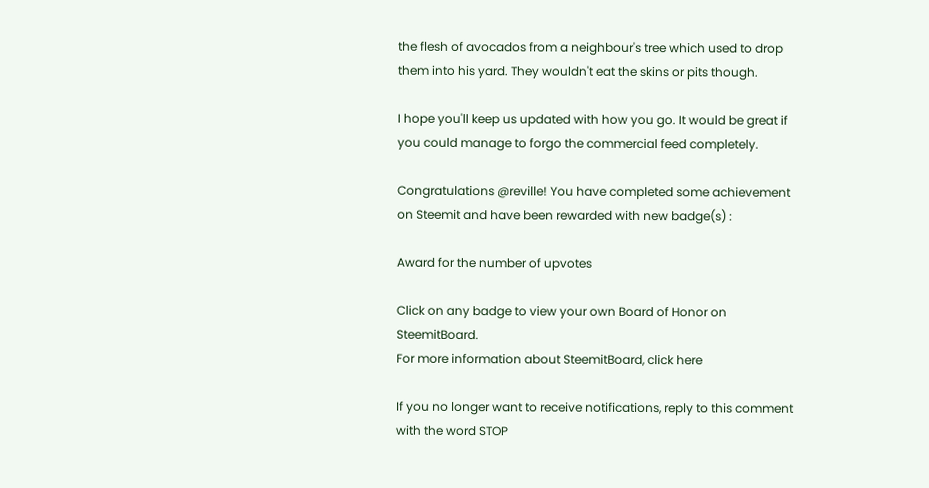the flesh of avocados from a neighbour's tree which used to drop them into his yard. They wouldn't eat the skins or pits though.

I hope you'll keep us updated with how you go. It would be great if you could manage to forgo the commercial feed completely.

Congratulations @reville! You have completed some achievement on Steemit and have been rewarded with new badge(s) :

Award for the number of upvotes

Click on any badge to view your own Board of Honor on SteemitBoard.
For more information about SteemitBoard, click here

If you no longer want to receive notifications, reply to this comment with the word STOP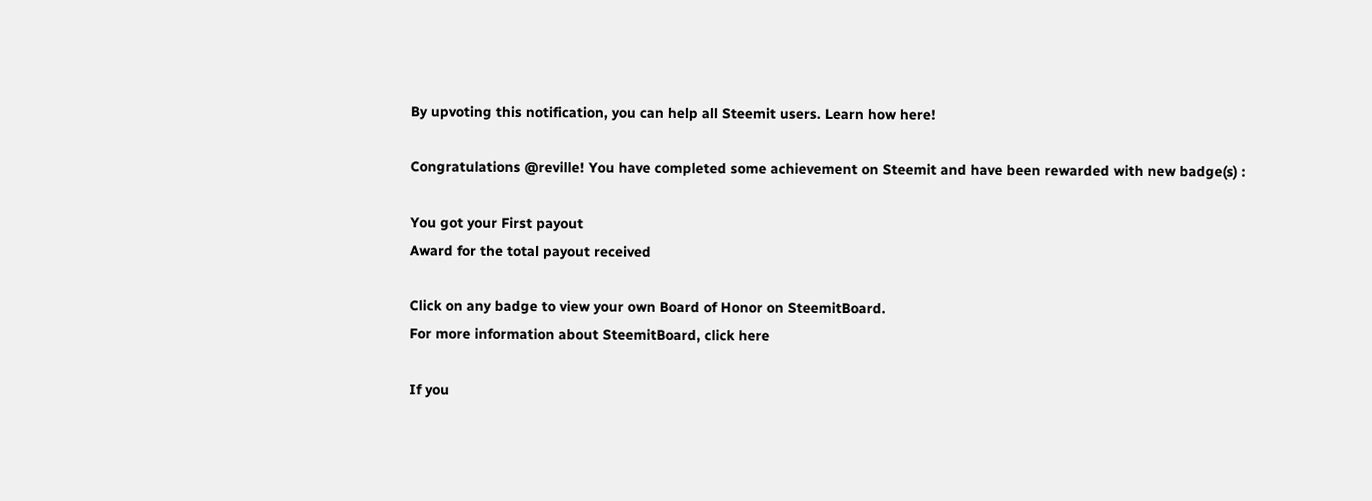By upvoting this notification, you can help all Steemit users. Learn how here!

Congratulations @reville! You have completed some achievement on Steemit and have been rewarded with new badge(s) :

You got your First payout
Award for the total payout received

Click on any badge to view your own Board of Honor on SteemitBoard.
For more information about SteemitBoard, click here

If you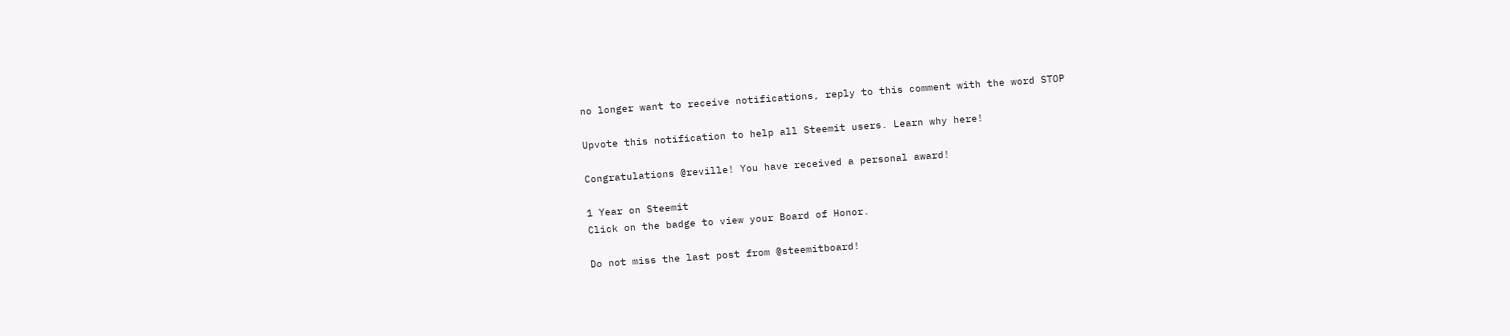no longer want to receive notifications, reply to this comment with the word STOP

Upvote this notification to help all Steemit users. Learn why here!

Congratulations @reville! You have received a personal award!

1 Year on Steemit
Click on the badge to view your Board of Honor.

Do not miss the last post from @steemitboard!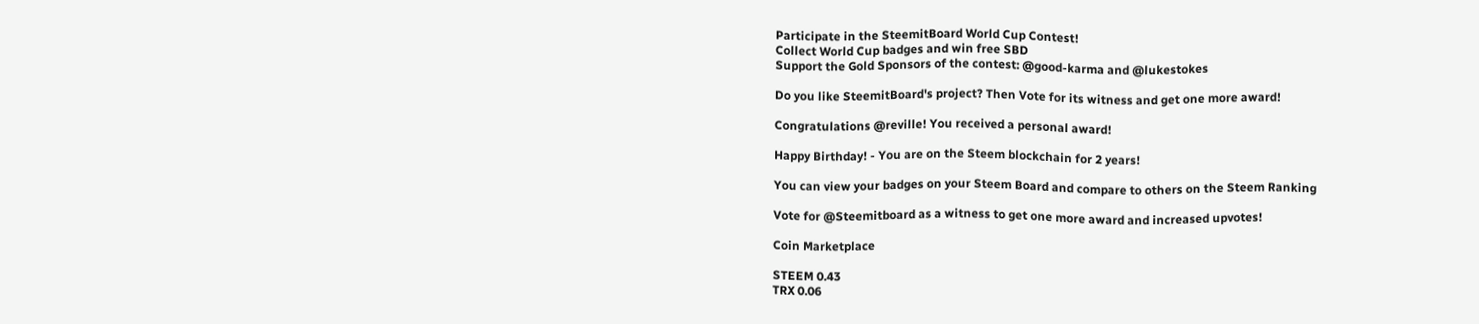Participate in the SteemitBoard World Cup Contest!
Collect World Cup badges and win free SBD
Support the Gold Sponsors of the contest: @good-karma and @lukestokes

Do you like SteemitBoard's project? Then Vote for its witness and get one more award!

Congratulations @reville! You received a personal award!

Happy Birthday! - You are on the Steem blockchain for 2 years!

You can view your badges on your Steem Board and compare to others on the Steem Ranking

Vote for @Steemitboard as a witness to get one more award and increased upvotes!

Coin Marketplace

STEEM 0.43
TRX 0.06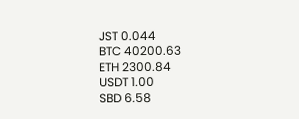JST 0.044
BTC 40200.63
ETH 2300.84
USDT 1.00
SBD 6.58